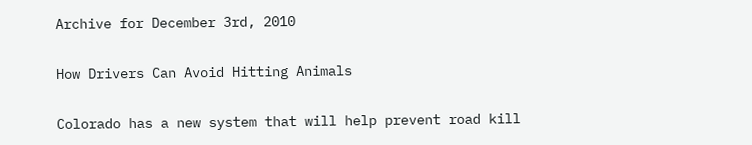Archive for December 3rd, 2010

How Drivers Can Avoid Hitting Animals

Colorado has a new system that will help prevent road kill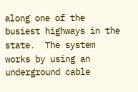along one of the busiest highways in the state.  The system works by using an underground cable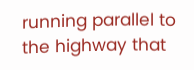running parallel to the highway that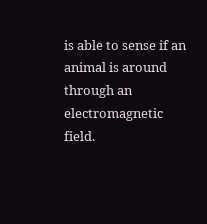is able to sense if an animal is around through an electromagnetic field.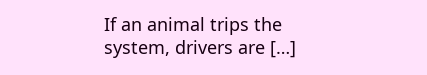If an animal trips the system, drivers are […]